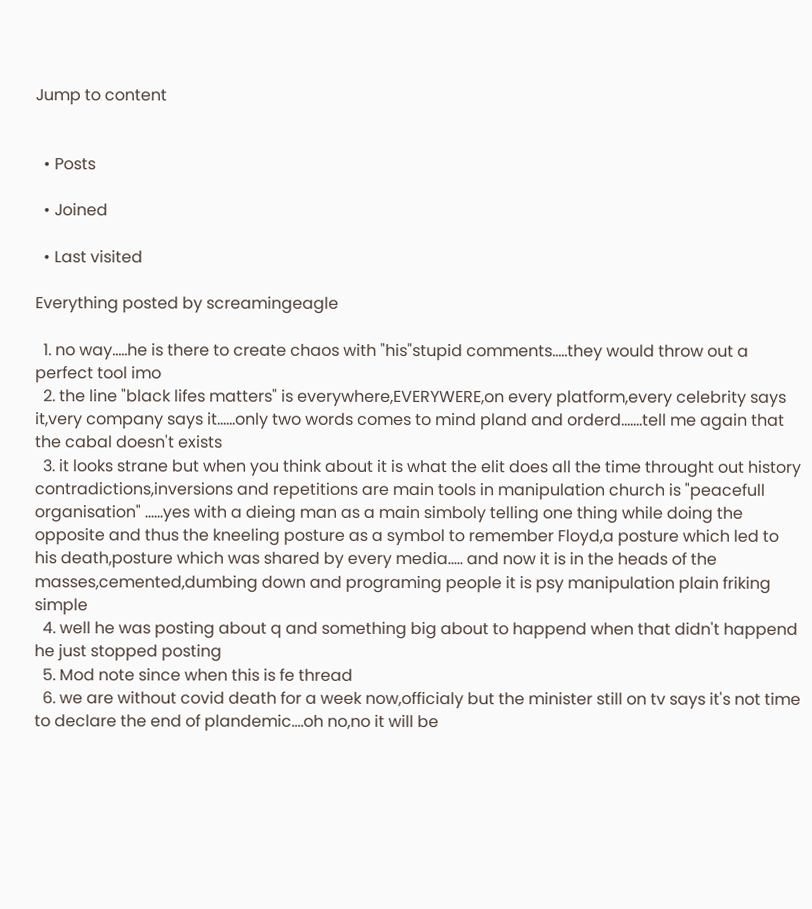Jump to content


  • Posts

  • Joined

  • Last visited

Everything posted by screamingeagle

  1. no way.....he is there to create chaos with "his"stupid comments.....they would throw out a perfect tool imo
  2. the line "black lifes matters" is everywhere,EVERYWERE,on every platform,every celebrity says it,very company says it......only two words comes to mind pland and orderd.......tell me again that the cabal doesn't exists
  3. it looks strane but when you think about it is what the elit does all the time throught out history contradictions,inversions and repetitions are main tools in manipulation church is "peacefull organisation" ......yes with a dieing man as a main simboly telling one thing while doing the opposite and thus the kneeling posture as a symbol to remember Floyd,a posture which led to his death,posture which was shared by every media..... and now it is in the heads of the masses,cemented,dumbing down and programing people it is psy manipulation plain friking simple
  4. well he was posting about q and something big about to happend when that didn't happend he just stopped posting
  5. Mod note since when this is fe thread
  6. we are without covid death for a week now,officialy but the minister still on tv says it's not time to declare the end of plandemic....oh no,no it will be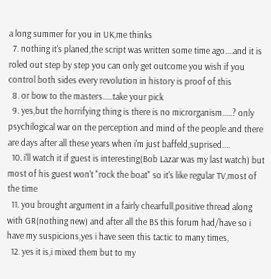a long summer for you in UK,me thinks
  7. nothing it's planed,the script was written some time ago....and it is roled out step by step you can only get outcome you wish if you control both sides every revolution in history is proof of this
  8. or bow to the masters.....take your pick
  9. yes,but the horrifying thing is there is no microrganism.....? only psychilogical war on the perception and mind of the people and there are days after all these years when i'm just baffeld,suprised....
  10. i'll watch it if guest is interesting(Bob Lazar was my last watch) but most of his guest won't "rock the boat" so it's like regular TV,most of the time
  11. you brought argument in a fairly chearfull,positive thread along with GR(nothing new) and after all the BS this forum had/have so i have my suspicions,yes i have seen this tactic to many times,
  12. yes it is,i mixed them but to my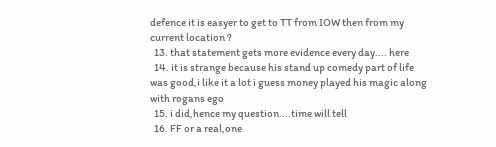defence it is easyer to get to TT from IOW then from my current location ?
  13. that statement gets more evidence every day.... here
  14. it is strange because his stand up comedy part of life was good,i like it a lot i guess money played his magic along with rogans ego
  15. i did,hence my question....time will tell
  16. FF or a real,one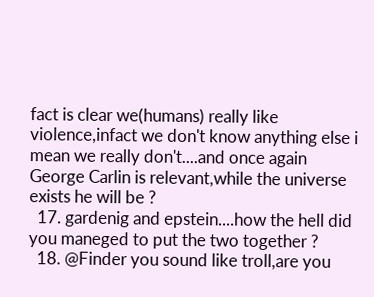fact is clear we(humans) really like violence,infact we don't know anything else i mean we really don't....and once again George Carlin is relevant,while the universe exists he will be ?
  17. gardenig and epstein....how the hell did you maneged to put the two together ?
  18. @Finder you sound like troll,are you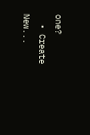one?
  • Create New...